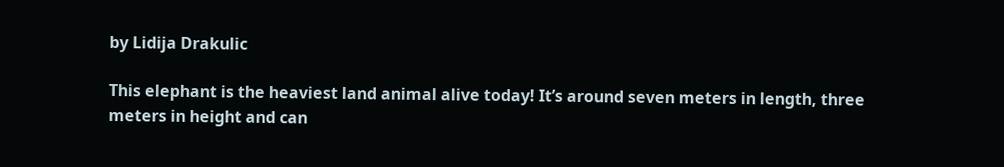by Lidija Drakulic

This elephant is the heaviest land animal alive today! It’s around seven meters in length, three meters in height and can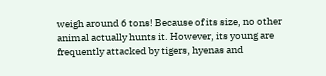weigh around 6 tons! Because of its size, no other animal actually hunts it. However, its young are frequently attacked by tigers, hyenas and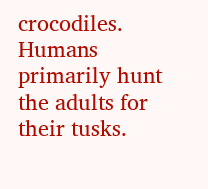crocodiles. Humans primarily hunt the adults for their tusks.